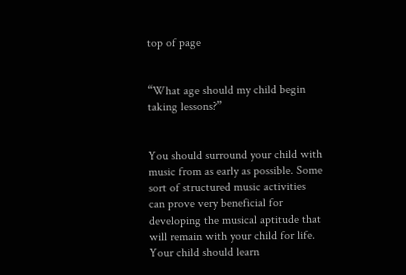top of page


“What age should my child begin taking lessons?”


You should surround your child with music from as early as possible. Some sort of structured music activities can prove very beneficial for developing the musical aptitude that will remain with your child for life. Your child should learn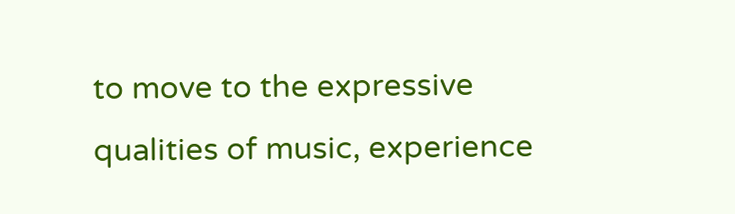to move to the expressive qualities of music, experience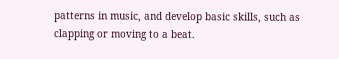patterns in music, and develop basic skills, such as clapping or moving to a beat.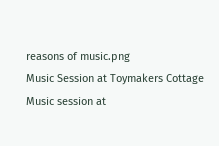reasons of music.png
Music Session at Toymakers Cottage
Music session at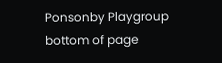Ponsonby Playgroup
bottom of page